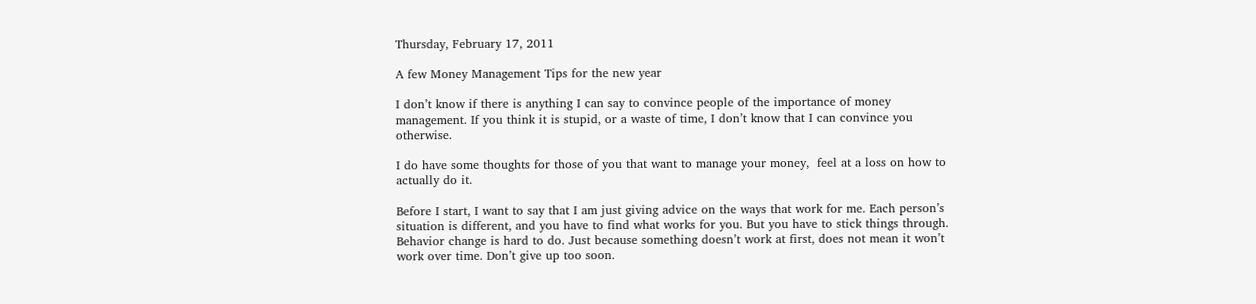Thursday, February 17, 2011

A few Money Management Tips for the new year

I don’t know if there is anything I can say to convince people of the importance of money management. If you think it is stupid, or a waste of time, I don’t know that I can convince you otherwise.

I do have some thoughts for those of you that want to manage your money,  feel at a loss on how to actually do it.

Before I start, I want to say that I am just giving advice on the ways that work for me. Each person’s situation is different, and you have to find what works for you. But you have to stick things through. Behavior change is hard to do. Just because something doesn’t work at first, does not mean it won’t work over time. Don’t give up too soon.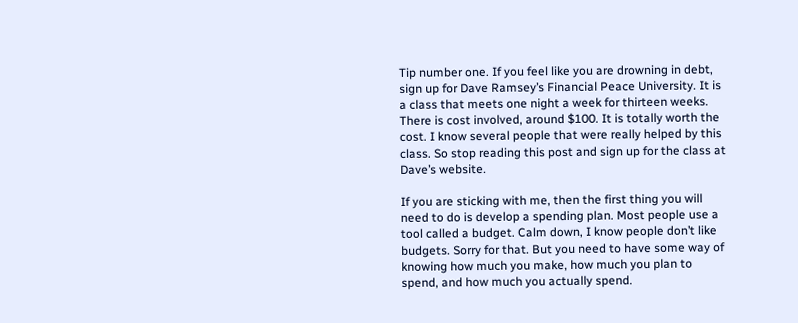Tip number one. If you feel like you are drowning in debt, sign up for Dave Ramsey’s Financial Peace University. It is a class that meets one night a week for thirteen weeks. There is cost involved, around $100. It is totally worth the cost. I know several people that were really helped by this class. So stop reading this post and sign up for the class at Dave’s website.

If you are sticking with me, then the first thing you will need to do is develop a spending plan. Most people use a tool called a budget. Calm down, I know people don’t like budgets. Sorry for that. But you need to have some way of knowing how much you make, how much you plan to spend, and how much you actually spend.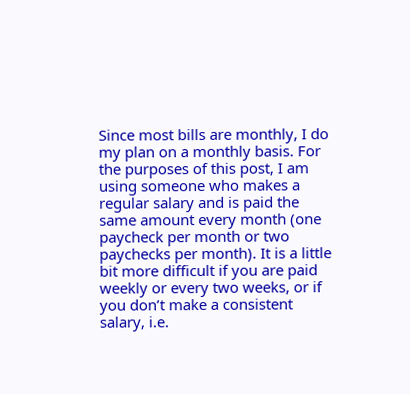Since most bills are monthly, I do my plan on a monthly basis. For the purposes of this post, I am using someone who makes a regular salary and is paid the same amount every month (one paycheck per month or two paychecks per month). It is a little bit more difficult if you are paid weekly or every two weeks, or if you don’t make a consistent salary, i.e.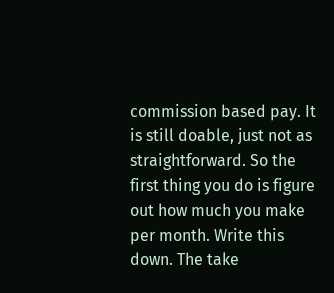commission based pay. It is still doable, just not as straightforward. So the first thing you do is figure out how much you make per month. Write this down. The take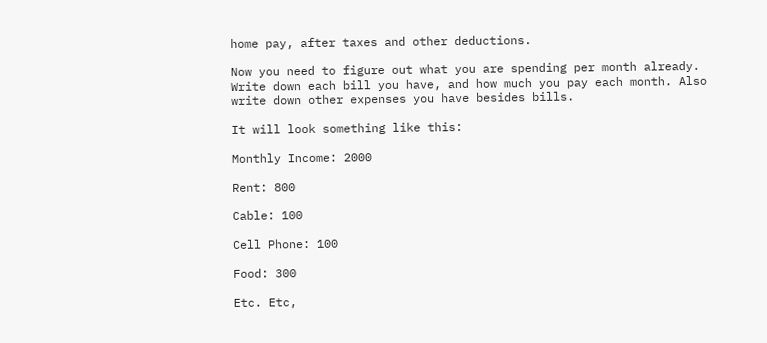home pay, after taxes and other deductions.

Now you need to figure out what you are spending per month already. Write down each bill you have, and how much you pay each month. Also write down other expenses you have besides bills.

It will look something like this:

Monthly Income: 2000

Rent: 800

Cable: 100

Cell Phone: 100

Food: 300

Etc. Etc,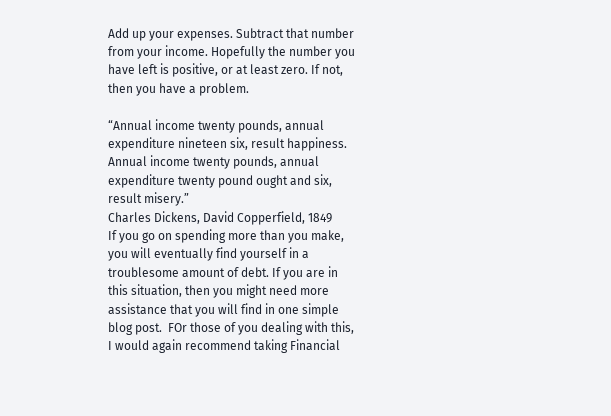Add up your expenses. Subtract that number from your income. Hopefully the number you have left is positive, or at least zero. If not, then you have a problem.

“Annual income twenty pounds, annual expenditure nineteen six, result happiness. Annual income twenty pounds, annual expenditure twenty pound ought and six, result misery.”
Charles Dickens, David Copperfield, 1849
If you go on spending more than you make, you will eventually find yourself in a troublesome amount of debt. If you are in this situation, then you might need more assistance that you will find in one simple blog post.  FOr those of you dealing with this, I would again recommend taking Financial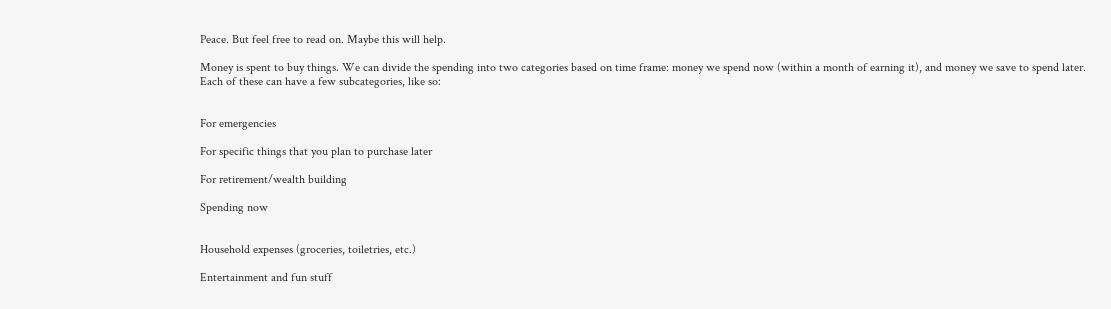Peace. But feel free to read on. Maybe this will help.

Money is spent to buy things. We can divide the spending into two categories based on time frame: money we spend now (within a month of earning it), and money we save to spend later. Each of these can have a few subcategories, like so:


For emergencies

For specific things that you plan to purchase later

For retirement/wealth building

Spending now


Household expenses (groceries, toiletries, etc.)

Entertainment and fun stuff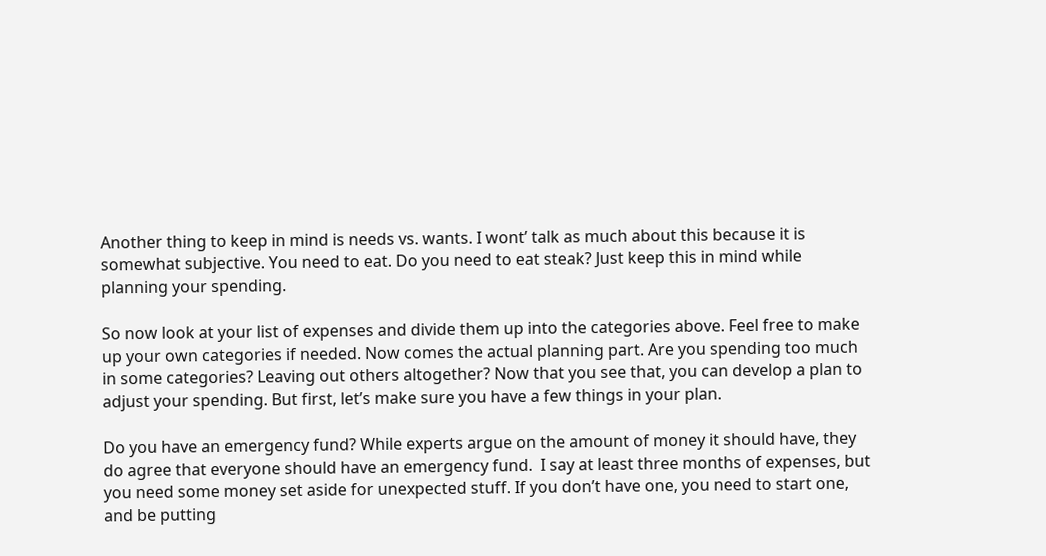Another thing to keep in mind is needs vs. wants. I wont’ talk as much about this because it is somewhat subjective. You need to eat. Do you need to eat steak? Just keep this in mind while planning your spending.

So now look at your list of expenses and divide them up into the categories above. Feel free to make up your own categories if needed. Now comes the actual planning part. Are you spending too much in some categories? Leaving out others altogether? Now that you see that, you can develop a plan to adjust your spending. But first, let’s make sure you have a few things in your plan.

Do you have an emergency fund? While experts argue on the amount of money it should have, they do agree that everyone should have an emergency fund.  I say at least three months of expenses, but you need some money set aside for unexpected stuff. If you don’t have one, you need to start one, and be putting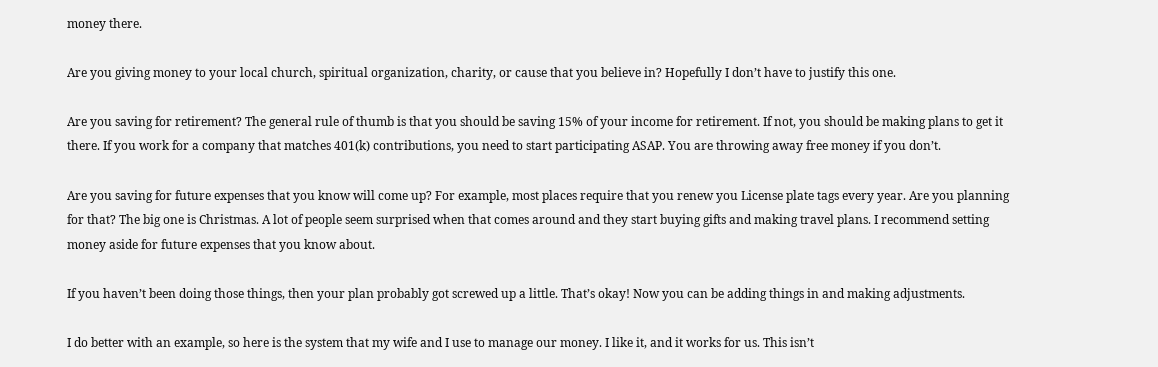money there.

Are you giving money to your local church, spiritual organization, charity, or cause that you believe in? Hopefully I don’t have to justify this one.

Are you saving for retirement? The general rule of thumb is that you should be saving 15% of your income for retirement. If not, you should be making plans to get it there. If you work for a company that matches 401(k) contributions, you need to start participating ASAP. You are throwing away free money if you don’t.

Are you saving for future expenses that you know will come up? For example, most places require that you renew you License plate tags every year. Are you planning for that? The big one is Christmas. A lot of people seem surprised when that comes around and they start buying gifts and making travel plans. I recommend setting money aside for future expenses that you know about.

If you haven’t been doing those things, then your plan probably got screwed up a little. That’s okay! Now you can be adding things in and making adjustments.

I do better with an example, so here is the system that my wife and I use to manage our money. I like it, and it works for us. This isn’t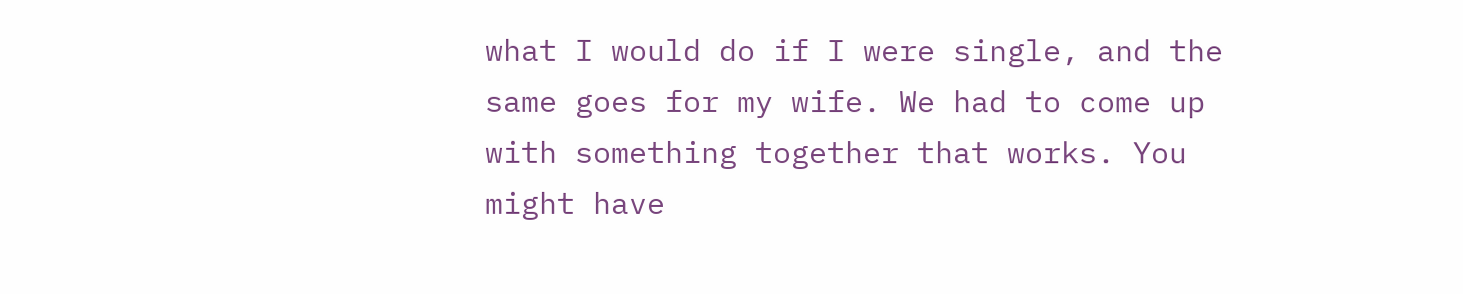what I would do if I were single, and the same goes for my wife. We had to come up with something together that works. You might have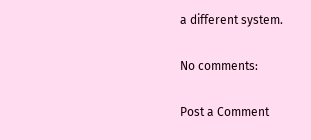a different system.

No comments:

Post a Comment